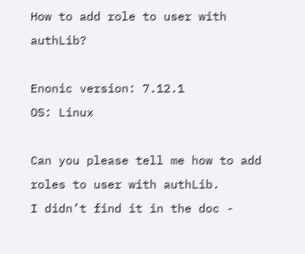How to add role to user with authLib?

Enonic version: 7.12.1
OS: Linux

Can you please tell me how to add roles to user with authLib.
I didn’t find it in the doc -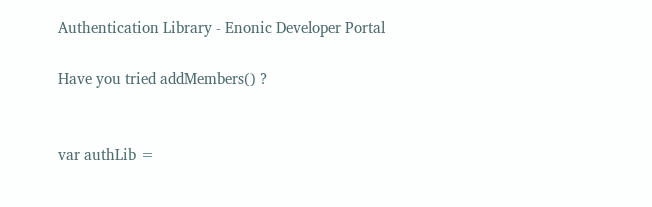Authentication Library - Enonic Developer Portal

Have you tried addMembers() ?


var authLib =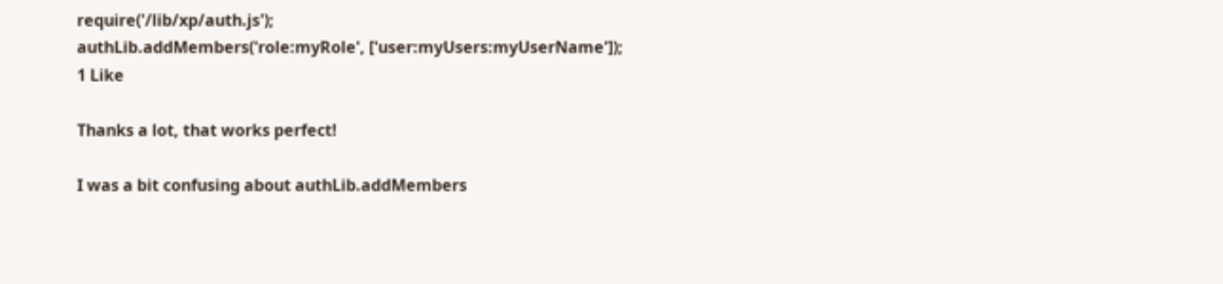require('/lib/xp/auth.js');
authLib.addMembers('role:myRole', ['user:myUsers:myUserName']);
1 Like

Thanks a lot, that works perfect!

I was a bit confusing about authLib.addMembers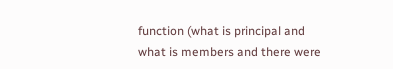function (what is principal and what is members and there were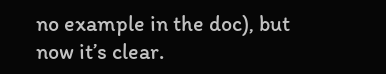no example in the doc), but now it’s clear.